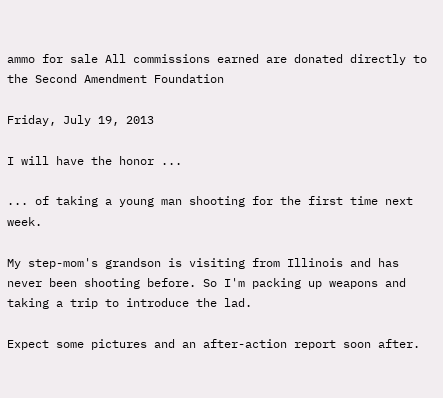ammo for sale All commissions earned are donated directly to the Second Amendment Foundation

Friday, July 19, 2013

I will have the honor ...

... of taking a young man shooting for the first time next week.

My step-mom's grandson is visiting from Illinois and has never been shooting before. So I'm packing up weapons and taking a trip to introduce the lad.

Expect some pictures and an after-action report soon after.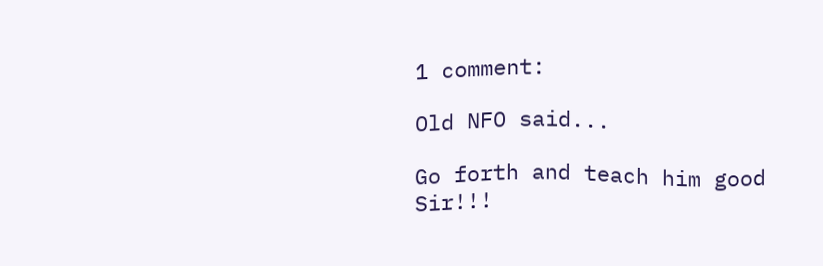1 comment:

Old NFO said...

Go forth and teach him good Sir!!!